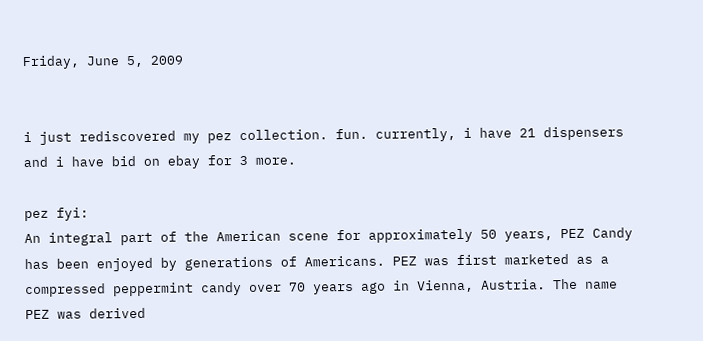Friday, June 5, 2009


i just rediscovered my pez collection. fun. currently, i have 21 dispensers and i have bid on ebay for 3 more.

pez fyi:
An integral part of the American scene for approximately 50 years, PEZ Candy has been enjoyed by generations of Americans. PEZ was first marketed as a compressed peppermint candy over 70 years ago in Vienna, Austria. The name PEZ was derived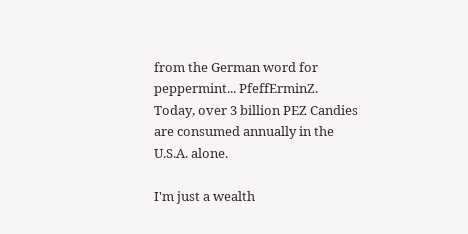from the German word for peppermint... PfeffErminZ. Today, over 3 billion PEZ Candies are consumed annually in the U.S.A. alone.

I'm just a wealth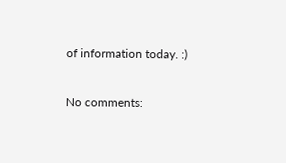of information today. :)

No comments: